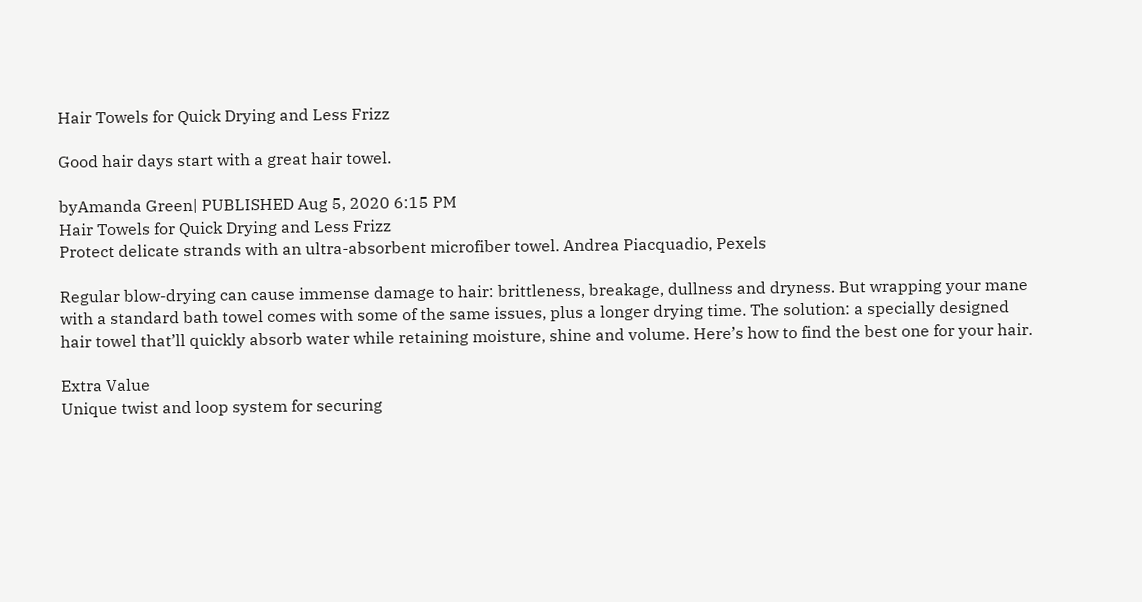Hair Towels for Quick Drying and Less Frizz

Good hair days start with a great hair towel.

byAmanda Green| PUBLISHED Aug 5, 2020 6:15 PM
Hair Towels for Quick Drying and Less Frizz
Protect delicate strands with an ultra-absorbent microfiber towel. Andrea Piacquadio, Pexels

Regular blow-drying can cause immense damage to hair: brittleness, breakage, dullness and dryness. But wrapping your mane with a standard bath towel comes with some of the same issues, plus a longer drying time. The solution: a specially designed hair towel that’ll quickly absorb water while retaining moisture, shine and volume. Here’s how to find the best one for your hair.

Extra Value
Unique twist and loop system for securing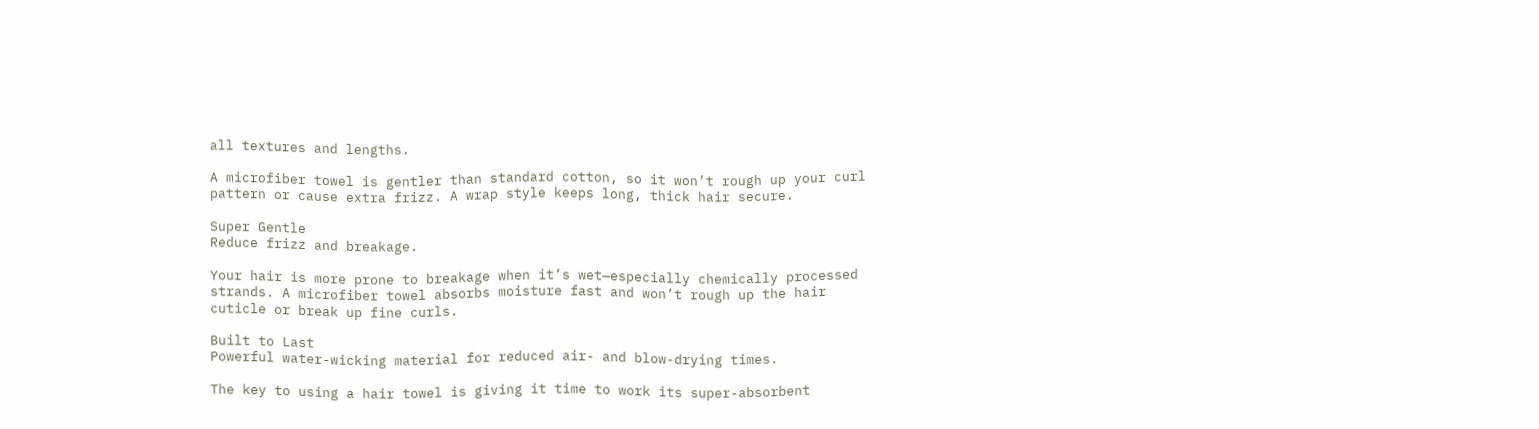all textures and lengths.

A microfiber towel is gentler than standard cotton, so it won’t rough up your curl pattern or cause extra frizz. A wrap style keeps long, thick hair secure.

Super Gentle
Reduce frizz and breakage.

Your hair is more prone to breakage when it’s wet—especially chemically processed strands. A microfiber towel absorbs moisture fast and won’t rough up the hair cuticle or break up fine curls.

Built to Last
Powerful water-wicking material for reduced air- and blow-drying times.

The key to using a hair towel is giving it time to work its super-absorbent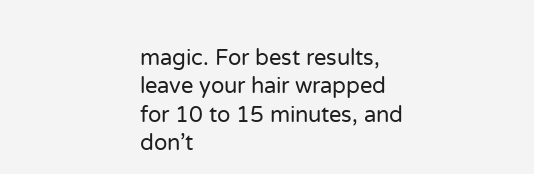magic. For best results, leave your hair wrapped for 10 to 15 minutes, and don’t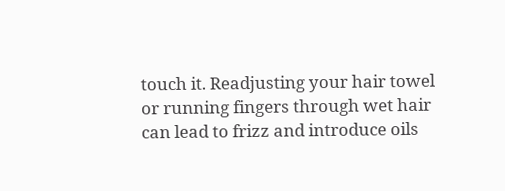touch it. Readjusting your hair towel or running fingers through wet hair can lead to frizz and introduce oils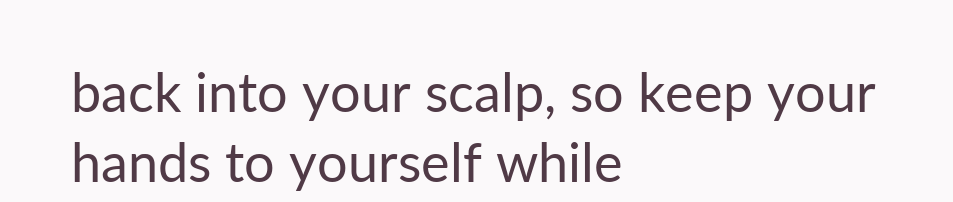back into your scalp, so keep your hands to yourself while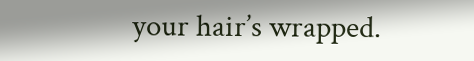your hair’s wrapped.